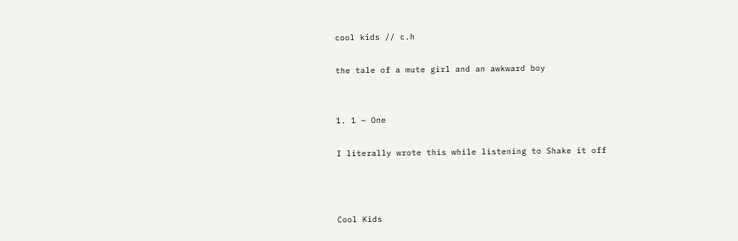cool kids // c.h

the tale of a mute girl and an awkward boy


1. 1 ~ One

I literally wrote this while listening to Shake it off



Cool Kids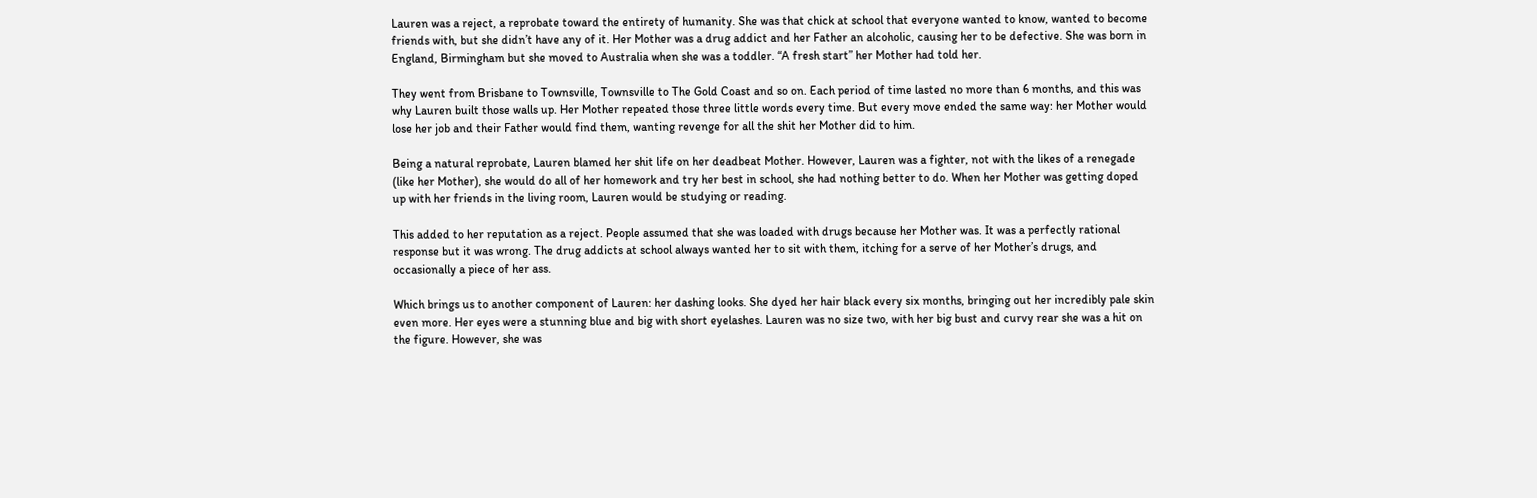Lauren was a reject, a reprobate toward the entirety of humanity. She was that chick at school that everyone wanted to know, wanted to become friends with, but she didn’t have any of it. Her Mother was a drug addict and her Father an alcoholic, causing her to be defective. She was born in England, Birmingham but she moved to Australia when she was a toddler. “A fresh start” her Mother had told her.

They went from Brisbane to Townsville, Townsville to The Gold Coast and so on. Each period of time lasted no more than 6 months, and this was why Lauren built those walls up. Her Mother repeated those three little words every time. But every move ended the same way: her Mother would lose her job and their Father would find them, wanting revenge for all the shit her Mother did to him.

Being a natural reprobate, Lauren blamed her shit life on her deadbeat Mother. However, Lauren was a fighter, not with the likes of a renegade (like her Mother), she would do all of her homework and try her best in school, she had nothing better to do. When her Mother was getting doped up with her friends in the living room, Lauren would be studying or reading.

This added to her reputation as a reject. People assumed that she was loaded with drugs because her Mother was. It was a perfectly rational response but it was wrong. The drug addicts at school always wanted her to sit with them, itching for a serve of her Mother’s drugs, and occasionally a piece of her ass.

Which brings us to another component of Lauren: her dashing looks. She dyed her hair black every six months, bringing out her incredibly pale skin even more. Her eyes were a stunning blue and big with short eyelashes. Lauren was no size two, with her big bust and curvy rear she was a hit on the figure. However, she was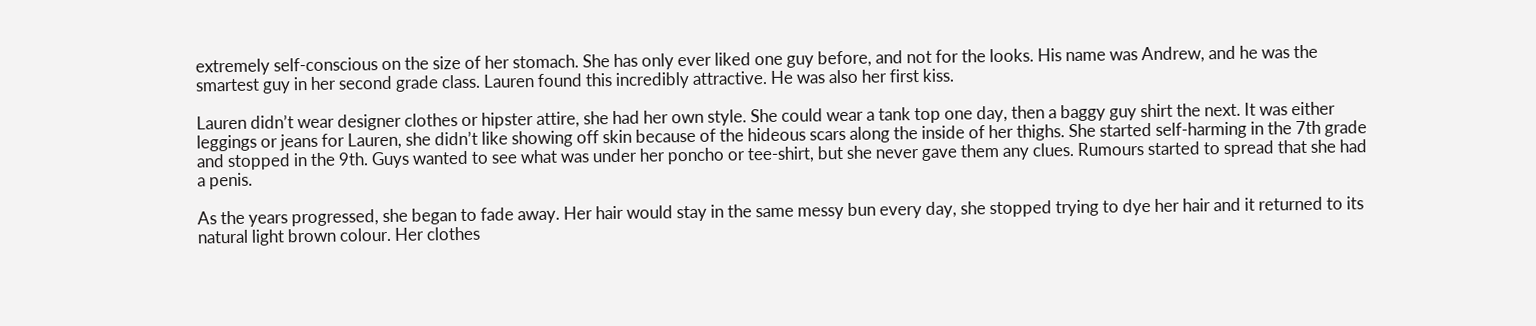extremely self-conscious on the size of her stomach. She has only ever liked one guy before, and not for the looks. His name was Andrew, and he was the smartest guy in her second grade class. Lauren found this incredibly attractive. He was also her first kiss.

Lauren didn’t wear designer clothes or hipster attire, she had her own style. She could wear a tank top one day, then a baggy guy shirt the next. It was either leggings or jeans for Lauren, she didn’t like showing off skin because of the hideous scars along the inside of her thighs. She started self-harming in the 7th grade and stopped in the 9th. Guys wanted to see what was under her poncho or tee-shirt, but she never gave them any clues. Rumours started to spread that she had a penis.

As the years progressed, she began to fade away. Her hair would stay in the same messy bun every day, she stopped trying to dye her hair and it returned to its natural light brown colour. Her clothes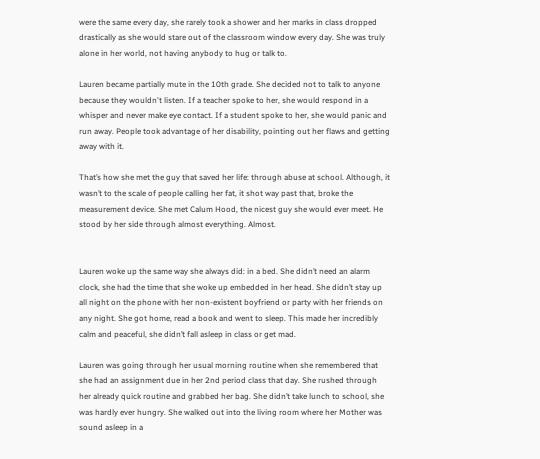were the same every day, she rarely took a shower and her marks in class dropped drastically as she would stare out of the classroom window every day. She was truly alone in her world, not having anybody to hug or talk to.

Lauren became partially mute in the 10th grade. She decided not to talk to anyone because they wouldn't listen. If a teacher spoke to her, she would respond in a whisper and never make eye contact. If a student spoke to her, she would panic and run away. People took advantage of her disability, pointing out her flaws and getting away with it.

That’s how she met the guy that saved her life: through abuse at school. Although, it wasn’t to the scale of people calling her fat, it shot way past that, broke the measurement device. She met Calum Hood, the nicest guy she would ever meet. He stood by her side through almost everything. Almost.


Lauren woke up the same way she always did: in a bed. She didn’t need an alarm clock, she had the time that she woke up embedded in her head. She didn’t stay up all night on the phone with her non-existent boyfriend or party with her friends on any night. She got home, read a book and went to sleep. This made her incredibly calm and peaceful, she didn’t fall asleep in class or get mad.

Lauren was going through her usual morning routine when she remembered that she had an assignment due in her 2nd period class that day. She rushed through her already quick routine and grabbed her bag. She didn’t take lunch to school, she was hardly ever hungry. She walked out into the living room where her Mother was sound asleep in a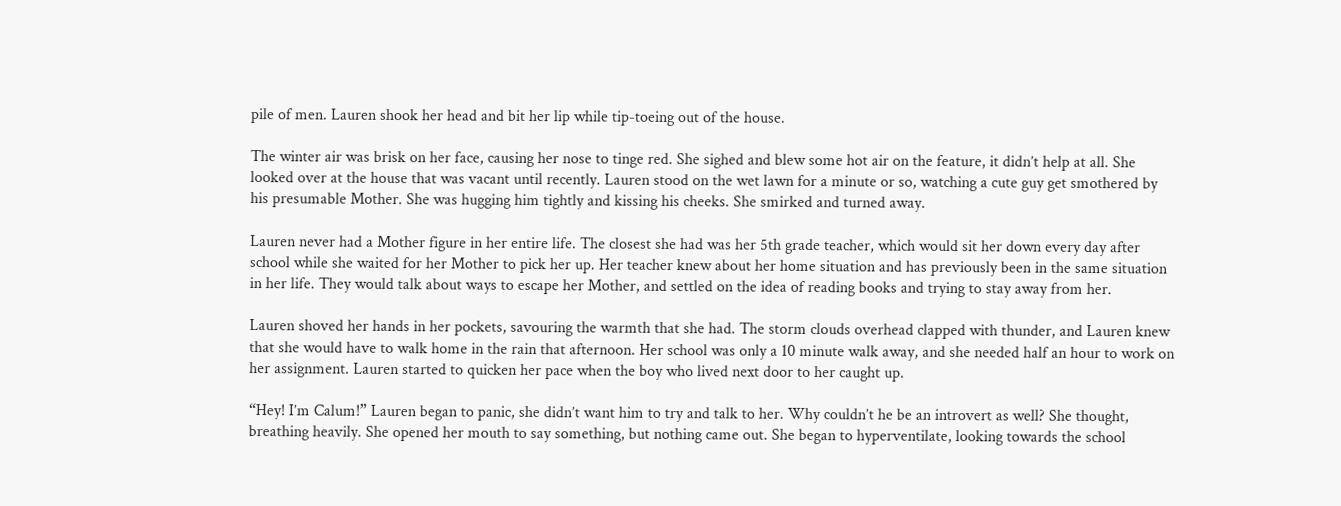pile of men. Lauren shook her head and bit her lip while tip-toeing out of the house.

The winter air was brisk on her face, causing her nose to tinge red. She sighed and blew some hot air on the feature, it didn’t help at all. She looked over at the house that was vacant until recently. Lauren stood on the wet lawn for a minute or so, watching a cute guy get smothered by his presumable Mother. She was hugging him tightly and kissing his cheeks. She smirked and turned away.

Lauren never had a Mother figure in her entire life. The closest she had was her 5th grade teacher, which would sit her down every day after school while she waited for her Mother to pick her up. Her teacher knew about her home situation and has previously been in the same situation in her life. They would talk about ways to escape her Mother, and settled on the idea of reading books and trying to stay away from her.

Lauren shoved her hands in her pockets, savouring the warmth that she had. The storm clouds overhead clapped with thunder, and Lauren knew that she would have to walk home in the rain that afternoon. Her school was only a 10 minute walk away, and she needed half an hour to work on her assignment. Lauren started to quicken her pace when the boy who lived next door to her caught up.

“Hey! I’m Calum!” Lauren began to panic, she didn’t want him to try and talk to her. Why couldn’t he be an introvert as well? She thought, breathing heavily. She opened her mouth to say something, but nothing came out. She began to hyperventilate, looking towards the school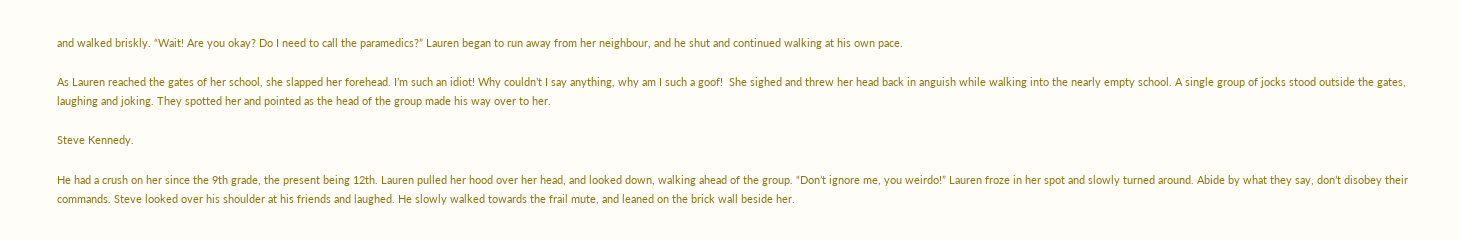and walked briskly. “Wait! Are you okay? Do I need to call the paramedics?” Lauren began to run away from her neighbour, and he shut and continued walking at his own pace.

As Lauren reached the gates of her school, she slapped her forehead. I’m such an idiot! Why couldn’t I say anything, why am I such a goof!  She sighed and threw her head back in anguish while walking into the nearly empty school. A single group of jocks stood outside the gates, laughing and joking. They spotted her and pointed as the head of the group made his way over to her.

Steve Kennedy.

He had a crush on her since the 9th grade, the present being 12th. Lauren pulled her hood over her head, and looked down, walking ahead of the group. “Don’t ignore me, you weirdo!” Lauren froze in her spot and slowly turned around. Abide by what they say, don’t disobey their commands. Steve looked over his shoulder at his friends and laughed. He slowly walked towards the frail mute, and leaned on the brick wall beside her.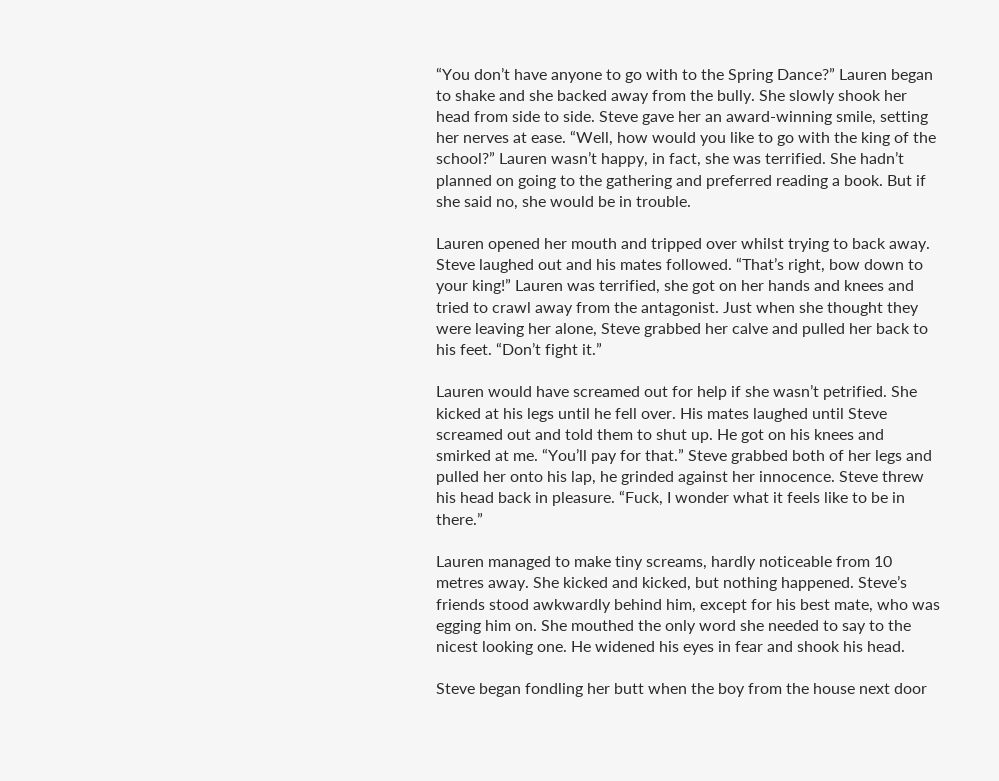“You don’t have anyone to go with to the Spring Dance?” Lauren began to shake and she backed away from the bully. She slowly shook her head from side to side. Steve gave her an award-winning smile, setting her nerves at ease. “Well, how would you like to go with the king of the school?” Lauren wasn’t happy, in fact, she was terrified. She hadn’t planned on going to the gathering and preferred reading a book. But if she said no, she would be in trouble.

Lauren opened her mouth and tripped over whilst trying to back away. Steve laughed out and his mates followed. “That’s right, bow down to your king!” Lauren was terrified, she got on her hands and knees and tried to crawl away from the antagonist. Just when she thought they were leaving her alone, Steve grabbed her calve and pulled her back to his feet. “Don’t fight it.”

Lauren would have screamed out for help if she wasn’t petrified. She kicked at his legs until he fell over. His mates laughed until Steve screamed out and told them to shut up. He got on his knees and smirked at me. “You’ll pay for that.” Steve grabbed both of her legs and pulled her onto his lap, he grinded against her innocence. Steve threw his head back in pleasure. “Fuck, I wonder what it feels like to be in there.”

Lauren managed to make tiny screams, hardly noticeable from 10 metres away. She kicked and kicked, but nothing happened. Steve’s friends stood awkwardly behind him, except for his best mate, who was egging him on. She mouthed the only word she needed to say to the nicest looking one. He widened his eyes in fear and shook his head.

Steve began fondling her butt when the boy from the house next door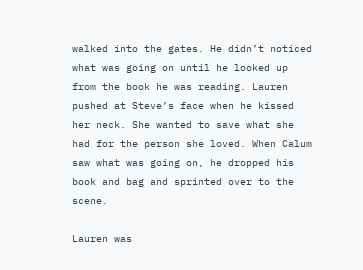walked into the gates. He didn’t noticed what was going on until he looked up from the book he was reading. Lauren pushed at Steve’s face when he kissed her neck. She wanted to save what she had for the person she loved. When Calum saw what was going on, he dropped his book and bag and sprinted over to the scene.

Lauren was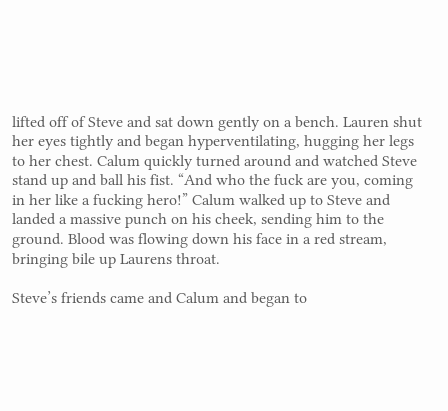lifted off of Steve and sat down gently on a bench. Lauren shut her eyes tightly and began hyperventilating, hugging her legs to her chest. Calum quickly turned around and watched Steve stand up and ball his fist. “And who the fuck are you, coming in her like a fucking hero!” Calum walked up to Steve and landed a massive punch on his cheek, sending him to the ground. Blood was flowing down his face in a red stream, bringing bile up Laurens throat.

Steve’s friends came and Calum and began to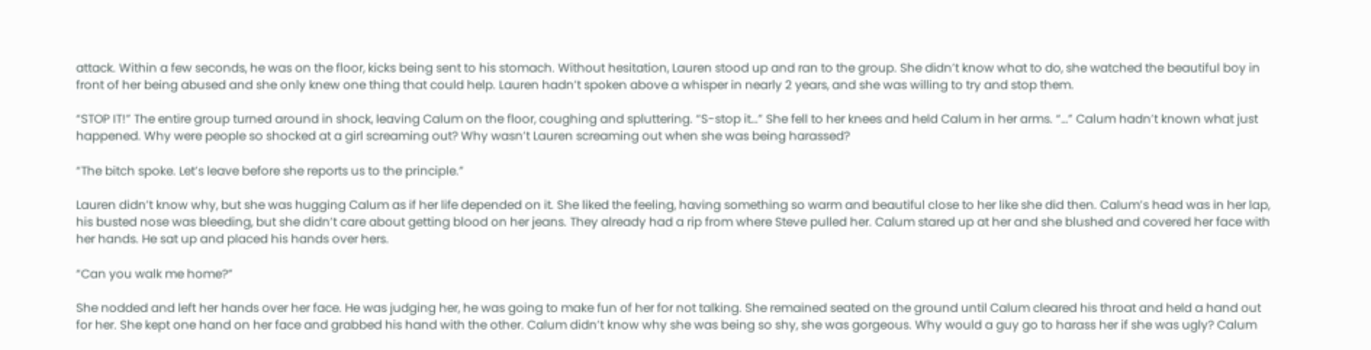attack. Within a few seconds, he was on the floor, kicks being sent to his stomach. Without hesitation, Lauren stood up and ran to the group. She didn’t know what to do, she watched the beautiful boy in front of her being abused and she only knew one thing that could help. Lauren hadn’t spoken above a whisper in nearly 2 years, and she was willing to try and stop them.

“STOP IT!” The entire group turned around in shock, leaving Calum on the floor, coughing and spluttering. “S-stop it…” She fell to her knees and held Calum in her arms. “…” Calum hadn’t known what just happened. Why were people so shocked at a girl screaming out? Why wasn’t Lauren screaming out when she was being harassed?

“The bitch spoke. Let’s leave before she reports us to the principle.”

Lauren didn’t know why, but she was hugging Calum as if her life depended on it. She liked the feeling, having something so warm and beautiful close to her like she did then. Calum’s head was in her lap, his busted nose was bleeding, but she didn’t care about getting blood on her jeans. They already had a rip from where Steve pulled her. Calum stared up at her and she blushed and covered her face with her hands. He sat up and placed his hands over hers.

“Can you walk me home?”

She nodded and left her hands over her face. He was judging her, he was going to make fun of her for not talking. She remained seated on the ground until Calum cleared his throat and held a hand out for her. She kept one hand on her face and grabbed his hand with the other. Calum didn’t know why she was being so shy, she was gorgeous. Why would a guy go to harass her if she was ugly? Calum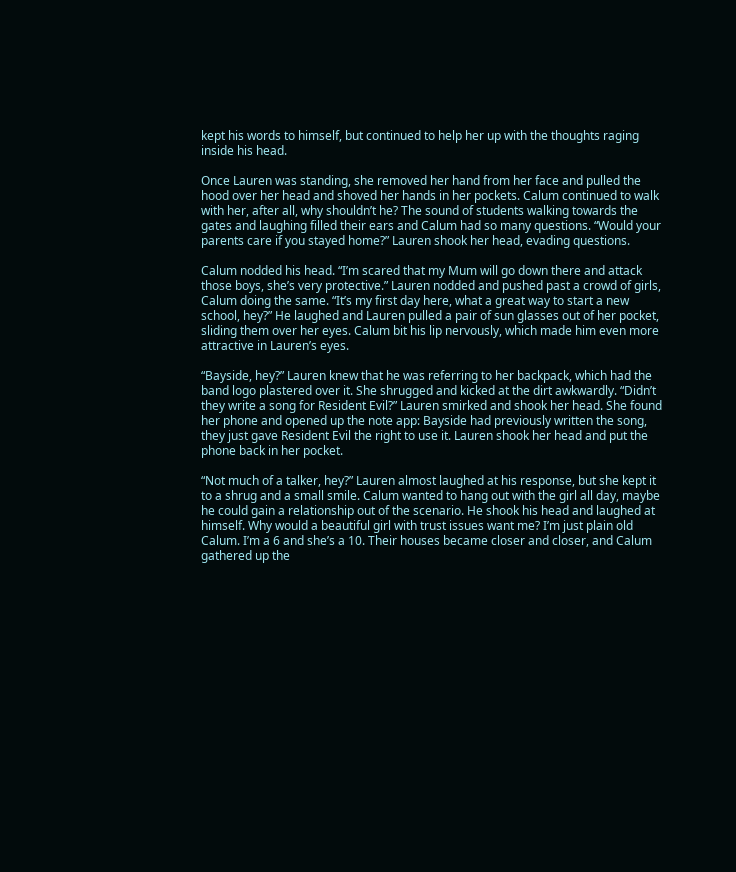kept his words to himself, but continued to help her up with the thoughts raging inside his head.

Once Lauren was standing, she removed her hand from her face and pulled the hood over her head and shoved her hands in her pockets. Calum continued to walk with her, after all, why shouldn’t he? The sound of students walking towards the gates and laughing filled their ears and Calum had so many questions. “Would your parents care if you stayed home?” Lauren shook her head, evading questions.

Calum nodded his head. “I’m scared that my Mum will go down there and attack those boys, she’s very protective.” Lauren nodded and pushed past a crowd of girls, Calum doing the same. “It’s my first day here, what a great way to start a new school, hey?” He laughed and Lauren pulled a pair of sun glasses out of her pocket, sliding them over her eyes. Calum bit his lip nervously, which made him even more attractive in Lauren’s eyes.

“Bayside, hey?” Lauren knew that he was referring to her backpack, which had the band logo plastered over it. She shrugged and kicked at the dirt awkwardly. “Didn’t they write a song for Resident Evil?” Lauren smirked and shook her head. She found her phone and opened up the note app: Bayside had previously written the song, they just gave Resident Evil the right to use it. Lauren shook her head and put the phone back in her pocket.

“Not much of a talker, hey?” Lauren almost laughed at his response, but she kept it to a shrug and a small smile. Calum wanted to hang out with the girl all day, maybe he could gain a relationship out of the scenario. He shook his head and laughed at himself. Why would a beautiful girl with trust issues want me? I’m just plain old Calum. I’m a 6 and she’s a 10. Their houses became closer and closer, and Calum gathered up the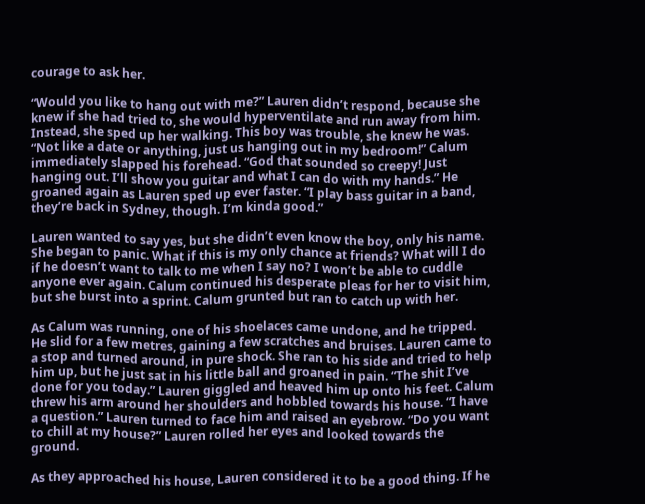courage to ask her.

“Would you like to hang out with me?” Lauren didn’t respond, because she knew if she had tried to, she would hyperventilate and run away from him. Instead, she sped up her walking. This boy was trouble, she knew he was. “Not like a date or anything, just us hanging out in my bedroom!” Calum immediately slapped his forehead. “God that sounded so creepy! Just hanging out. I’ll show you guitar and what I can do with my hands.” He groaned again as Lauren sped up ever faster. “I play bass guitar in a band, they’re back in Sydney, though. I’m kinda good.”

Lauren wanted to say yes, but she didn’t even know the boy, only his name. She began to panic. What if this is my only chance at friends? What will I do if he doesn’t want to talk to me when I say no? I won’t be able to cuddle anyone ever again. Calum continued his desperate pleas for her to visit him, but she burst into a sprint. Calum grunted but ran to catch up with her.

As Calum was running, one of his shoelaces came undone, and he tripped. He slid for a few metres, gaining a few scratches and bruises. Lauren came to a stop and turned around, in pure shock. She ran to his side and tried to help him up, but he just sat in his little ball and groaned in pain. “The shit I’ve done for you today.” Lauren giggled and heaved him up onto his feet. Calum threw his arm around her shoulders and hobbled towards his house. “I have a question.” Lauren turned to face him and raised an eyebrow. “Do you want to chill at my house?” Lauren rolled her eyes and looked towards the ground.

As they approached his house, Lauren considered it to be a good thing. If he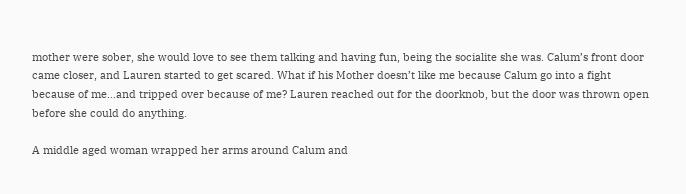mother were sober, she would love to see them talking and having fun, being the socialite she was. Calum’s front door came closer, and Lauren started to get scared. What if his Mother doesn’t like me because Calum go into a fight because of me…and tripped over because of me? Lauren reached out for the doorknob, but the door was thrown open before she could do anything.

A middle aged woman wrapped her arms around Calum and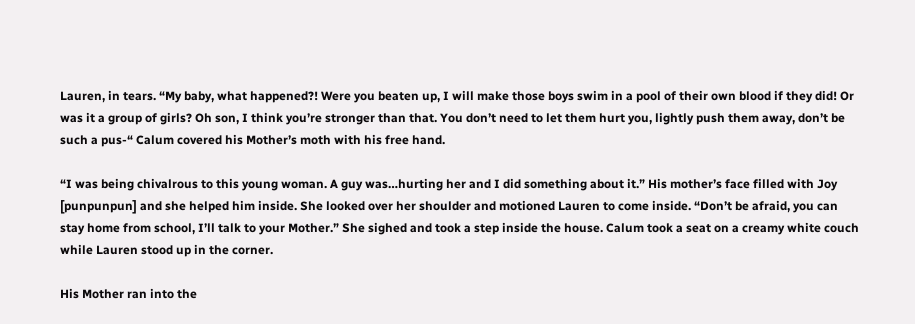Lauren, in tears. “My baby, what happened?! Were you beaten up, I will make those boys swim in a pool of their own blood if they did! Or was it a group of girls? Oh son, I think you’re stronger than that. You don’t need to let them hurt you, lightly push them away, don’t be such a pus-“ Calum covered his Mother’s moth with his free hand.

“I was being chivalrous to this young woman. A guy was…hurting her and I did something about it.” His mother’s face filled with Joy [punpunpun] and she helped him inside. She looked over her shoulder and motioned Lauren to come inside. “Don’t be afraid, you can stay home from school, I’ll talk to your Mother.” She sighed and took a step inside the house. Calum took a seat on a creamy white couch while Lauren stood up in the corner.

His Mother ran into the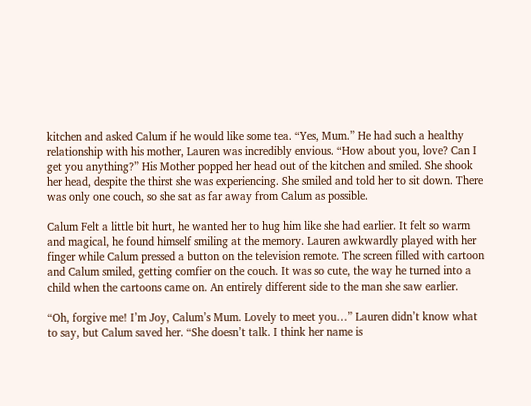kitchen and asked Calum if he would like some tea. “Yes, Mum.” He had such a healthy relationship with his mother, Lauren was incredibly envious. “How about you, love? Can I get you anything?” His Mother popped her head out of the kitchen and smiled. She shook her head, despite the thirst she was experiencing. She smiled and told her to sit down. There was only one couch, so she sat as far away from Calum as possible.

Calum Felt a little bit hurt, he wanted her to hug him like she had earlier. It felt so warm and magical, he found himself smiling at the memory. Lauren awkwardly played with her finger while Calum pressed a button on the television remote. The screen filled with cartoon and Calum smiled, getting comfier on the couch. It was so cute, the way he turned into a child when the cartoons came on. An entirely different side to the man she saw earlier.

“Oh, forgive me! I’m Joy, Calum’s Mum. Lovely to meet you…” Lauren didn’t know what to say, but Calum saved her. “She doesn’t talk. I think her name is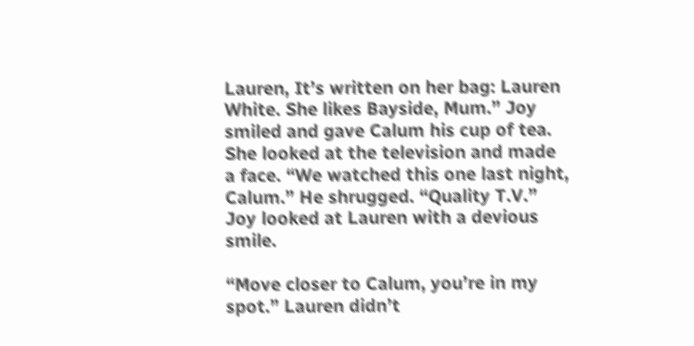Lauren, It’s written on her bag: Lauren White. She likes Bayside, Mum.” Joy smiled and gave Calum his cup of tea. She looked at the television and made a face. “We watched this one last night, Calum.” He shrugged. “Quality T.V.” Joy looked at Lauren with a devious smile.

“Move closer to Calum, you’re in my spot.” Lauren didn’t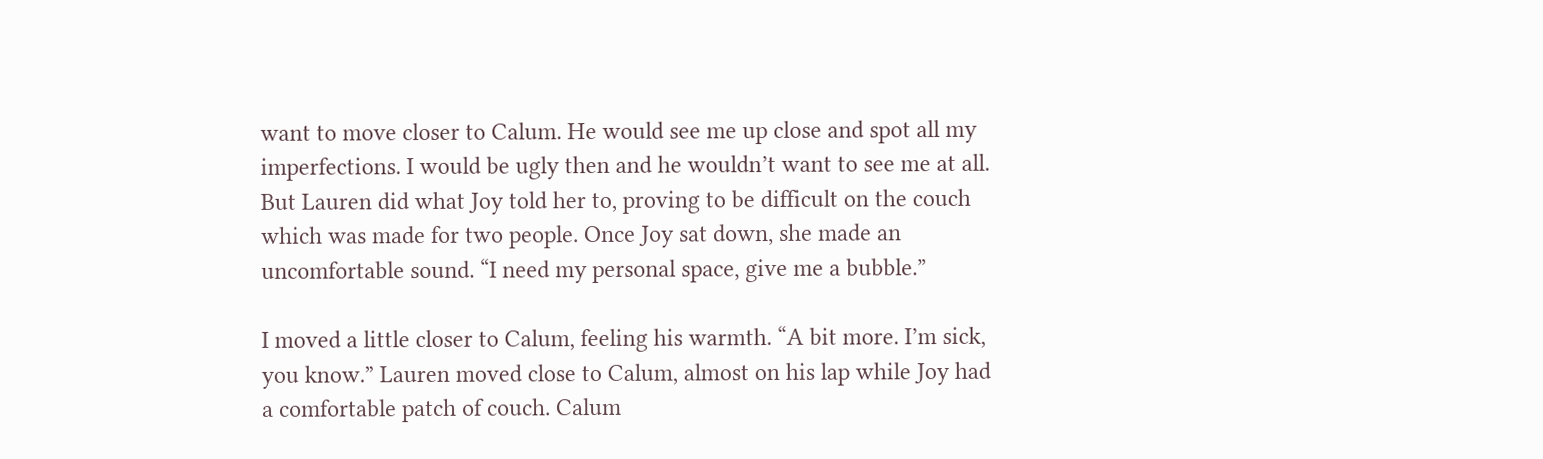want to move closer to Calum. He would see me up close and spot all my imperfections. I would be ugly then and he wouldn’t want to see me at all. But Lauren did what Joy told her to, proving to be difficult on the couch which was made for two people. Once Joy sat down, she made an uncomfortable sound. “I need my personal space, give me a bubble.”

I moved a little closer to Calum, feeling his warmth. “A bit more. I’m sick, you know.” Lauren moved close to Calum, almost on his lap while Joy had a comfortable patch of couch. Calum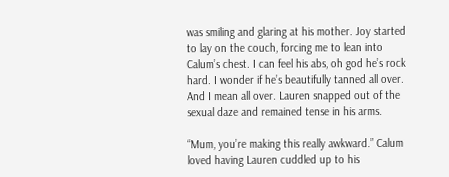was smiling and glaring at his mother. Joy started to lay on the couch, forcing me to lean into Calum’s chest. I can feel his abs, oh god he’s rock hard. I wonder if he’s beautifully tanned all over. And I mean all over. Lauren snapped out of the sexual daze and remained tense in his arms.

“Mum, you’re making this really awkward.” Calum loved having Lauren cuddled up to his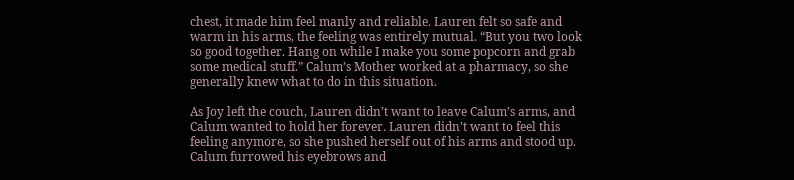chest, it made him feel manly and reliable. Lauren felt so safe and warm in his arms, the feeling was entirely mutual. “But you two look so good together. Hang on while I make you some popcorn and grab some medical stuff.” Calum’s Mother worked at a pharmacy, so she generally knew what to do in this situation.

As Joy left the couch, Lauren didn’t want to leave Calum’s arms, and Calum wanted to hold her forever. Lauren didn’t want to feel this feeling anymore, so she pushed herself out of his arms and stood up. Calum furrowed his eyebrows and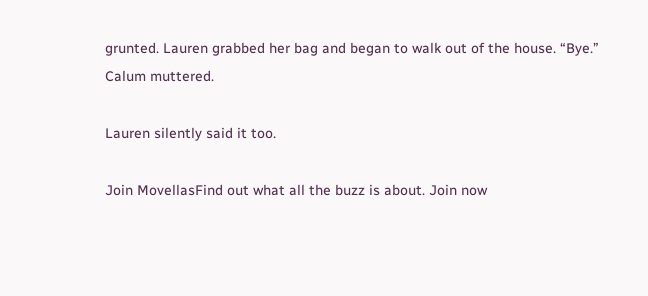grunted. Lauren grabbed her bag and began to walk out of the house. “Bye.” Calum muttered.

Lauren silently said it too.

Join MovellasFind out what all the buzz is about. Join now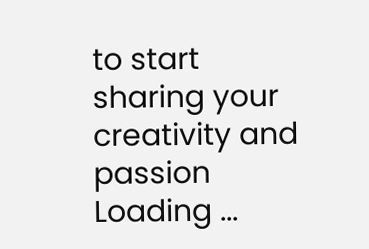to start sharing your creativity and passion
Loading ...